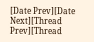[Date Prev][Date Next][Thread Prev][Thread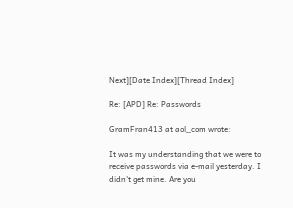Next][Date Index][Thread Index]

Re: [APD] Re: Passwords

GramFran413 at aol_com wrote:

It was my understanding that we were to receive passwords via e-mail yesterday. I didn't get mine. Are you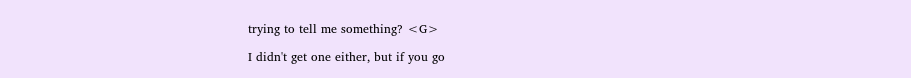trying to tell me something? <G>

I didn't get one either, but if you go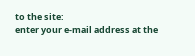to the site:
enter your e-mail address at the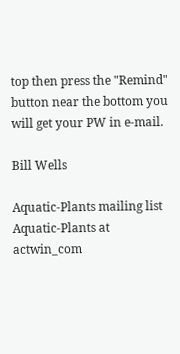top then press the "Remind" button near the bottom you will get your PW in e-mail.

Bill Wells

Aquatic-Plants mailing list
Aquatic-Plants at actwin_com